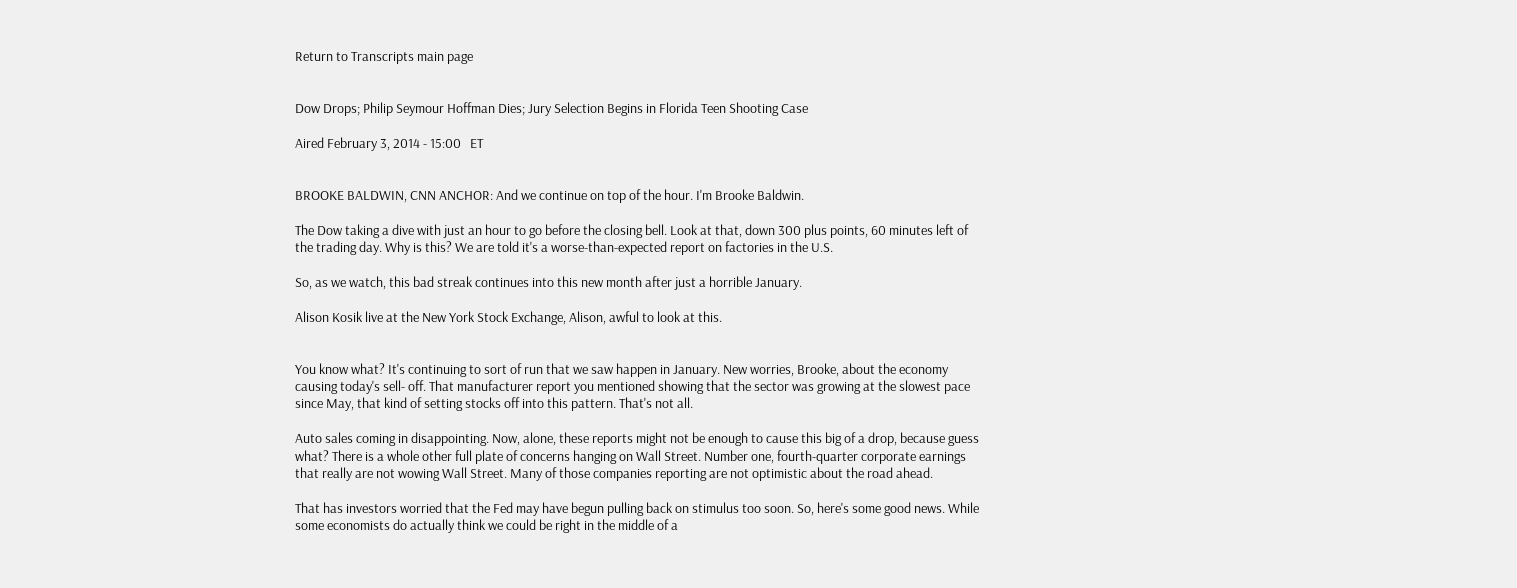Return to Transcripts main page


Dow Drops; Philip Seymour Hoffman Dies; Jury Selection Begins in Florida Teen Shooting Case

Aired February 3, 2014 - 15:00   ET


BROOKE BALDWIN, CNN ANCHOR: And we continue on top of the hour. I'm Brooke Baldwin.

The Dow taking a dive with just an hour to go before the closing bell. Look at that, down 300 plus points, 60 minutes left of the trading day. Why is this? We are told it's a worse-than-expected report on factories in the U.S.

So, as we watch, this bad streak continues into this new month after just a horrible January.

Alison Kosik live at the New York Stock Exchange, Alison, awful to look at this.


You know what? It's continuing to sort of run that we saw happen in January. New worries, Brooke, about the economy causing today's sell- off. That manufacturer report you mentioned showing that the sector was growing at the slowest pace since May, that kind of setting stocks off into this pattern. That's not all.

Auto sales coming in disappointing. Now, alone, these reports might not be enough to cause this big of a drop, because guess what? There is a whole other full plate of concerns hanging on Wall Street. Number one, fourth-quarter corporate earnings that really are not wowing Wall Street. Many of those companies reporting are not optimistic about the road ahead.

That has investors worried that the Fed may have begun pulling back on stimulus too soon. So, here's some good news. While some economists do actually think we could be right in the middle of a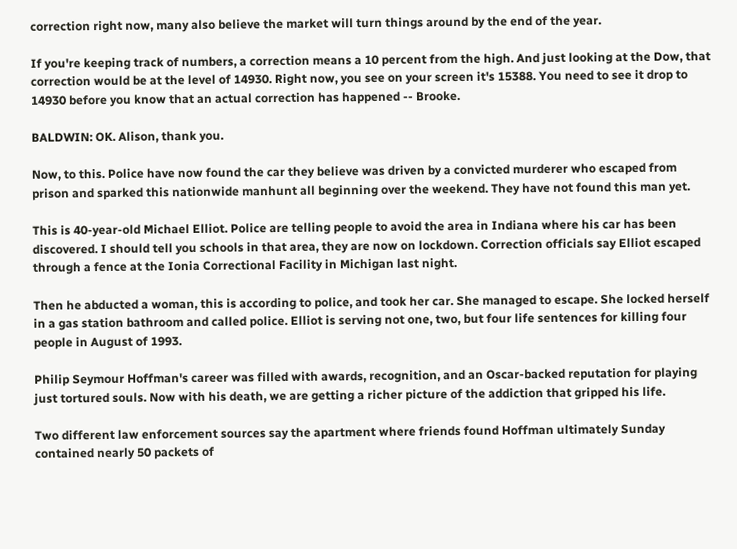correction right now, many also believe the market will turn things around by the end of the year.

If you're keeping track of numbers, a correction means a 10 percent from the high. And just looking at the Dow, that correction would be at the level of 14930. Right now, you see on your screen it's 15388. You need to see it drop to 14930 before you know that an actual correction has happened -- Brooke.

BALDWIN: OK. Alison, thank you.

Now, to this. Police have now found the car they believe was driven by a convicted murderer who escaped from prison and sparked this nationwide manhunt all beginning over the weekend. They have not found this man yet.

This is 40-year-old Michael Elliot. Police are telling people to avoid the area in Indiana where his car has been discovered. I should tell you schools in that area, they are now on lockdown. Correction officials say Elliot escaped through a fence at the Ionia Correctional Facility in Michigan last night.

Then he abducted a woman, this is according to police, and took her car. She managed to escape. She locked herself in a gas station bathroom and called police. Elliot is serving not one, two, but four life sentences for killing four people in August of 1993.

Philip Seymour Hoffman's career was filled with awards, recognition, and an Oscar-backed reputation for playing just tortured souls. Now with his death, we are getting a richer picture of the addiction that gripped his life.

Two different law enforcement sources say the apartment where friends found Hoffman ultimately Sunday contained nearly 50 packets of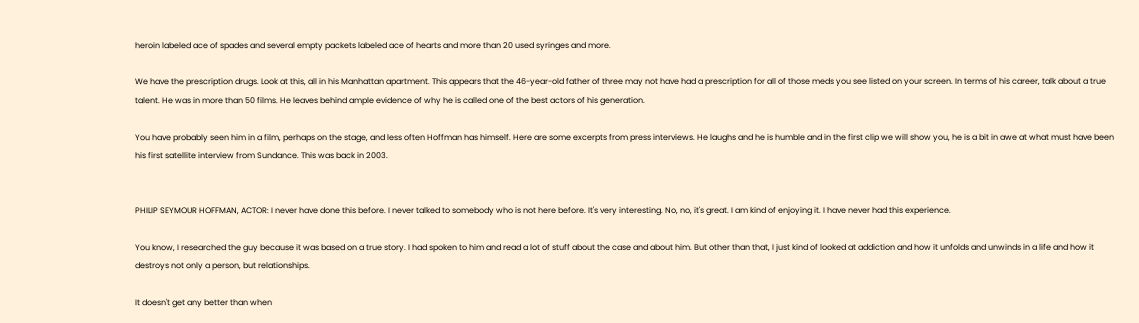heroin labeled ace of spades and several empty packets labeled ace of hearts and more than 20 used syringes and more.

We have the prescription drugs. Look at this, all in his Manhattan apartment. This appears that the 46-year-old father of three may not have had a prescription for all of those meds you see listed on your screen. In terms of his career, talk about a true talent. He was in more than 50 films. He leaves behind ample evidence of why he is called one of the best actors of his generation.

You have probably seen him in a film, perhaps on the stage, and less often Hoffman has himself. Here are some excerpts from press interviews. He laughs and he is humble and in the first clip we will show you, he is a bit in awe at what must have been his first satellite interview from Sundance. This was back in 2003.


PHILIP SEYMOUR HOFFMAN, ACTOR: I never have done this before. I never talked to somebody who is not here before. It's very interesting. No, no, it's great. I am kind of enjoying it. I have never had this experience.

You know, I researched the guy because it was based on a true story. I had spoken to him and read a lot of stuff about the case and about him. But other than that, I just kind of looked at addiction and how it unfolds and unwinds in a life and how it destroys not only a person, but relationships.

It doesn't get any better than when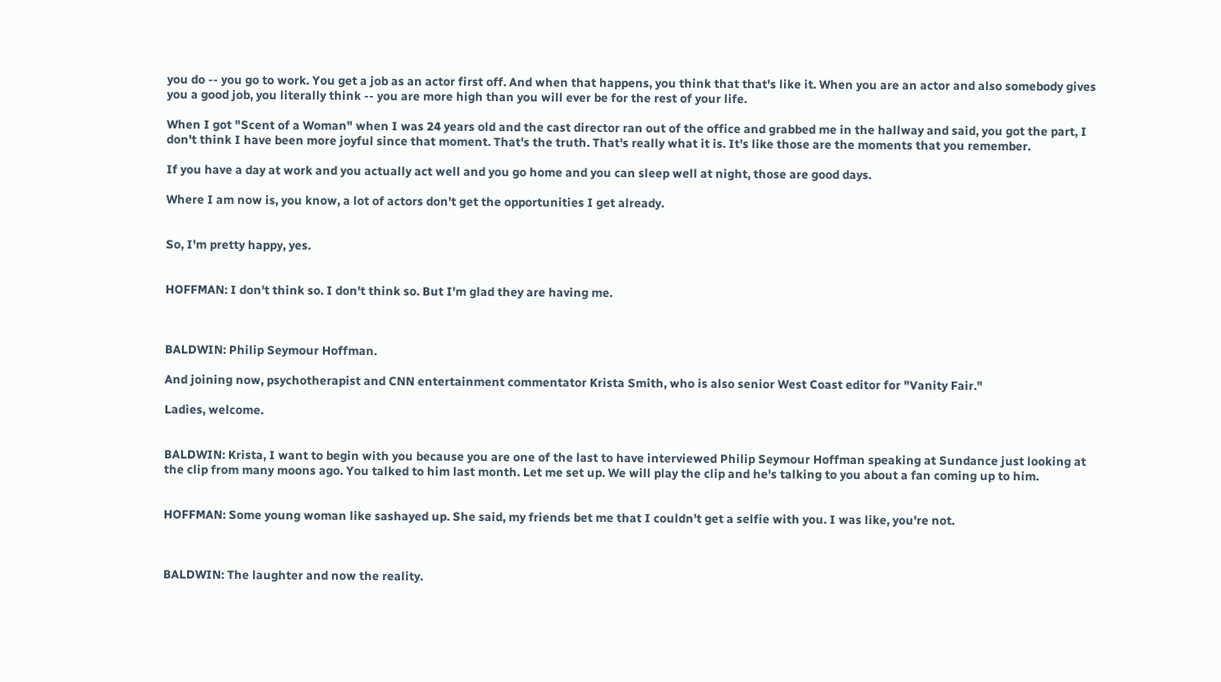you do -- you go to work. You get a job as an actor first off. And when that happens, you think that that's like it. When you are an actor and also somebody gives you a good job, you literally think -- you are more high than you will ever be for the rest of your life.

When I got "Scent of a Woman" when I was 24 years old and the cast director ran out of the office and grabbed me in the hallway and said, you got the part, I don't think I have been more joyful since that moment. That's the truth. That's really what it is. It's like those are the moments that you remember.

If you have a day at work and you actually act well and you go home and you can sleep well at night, those are good days.

Where I am now is, you know, a lot of actors don't get the opportunities I get already.


So, I'm pretty happy, yes.


HOFFMAN: I don't think so. I don't think so. But I'm glad they are having me.



BALDWIN: Philip Seymour Hoffman.

And joining now, psychotherapist and CNN entertainment commentator Krista Smith, who is also senior West Coast editor for "Vanity Fair."

Ladies, welcome.


BALDWIN: Krista, I want to begin with you because you are one of the last to have interviewed Philip Seymour Hoffman speaking at Sundance just looking at the clip from many moons ago. You talked to him last month. Let me set up. We will play the clip and he's talking to you about a fan coming up to him.


HOFFMAN: Some young woman like sashayed up. She said, my friends bet me that I couldn't get a selfie with you. I was like, you're not.



BALDWIN: The laughter and now the reality.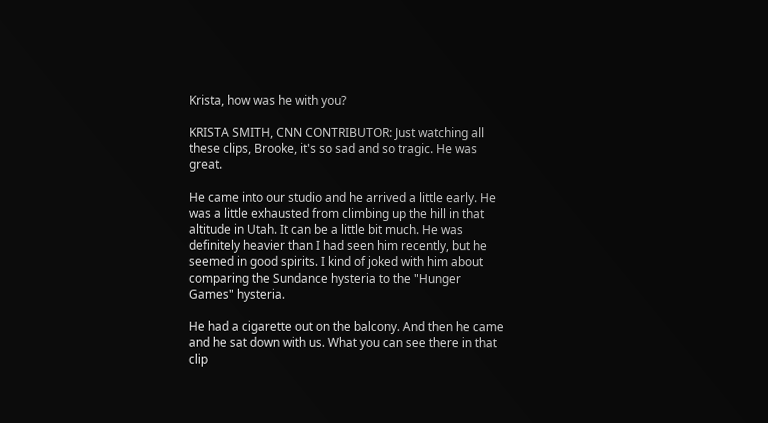Krista, how was he with you?

KRISTA SMITH, CNN CONTRIBUTOR: Just watching all these clips, Brooke, it's so sad and so tragic. He was great.

He came into our studio and he arrived a little early. He was a little exhausted from climbing up the hill in that altitude in Utah. It can be a little bit much. He was definitely heavier than I had seen him recently, but he seemed in good spirits. I kind of joked with him about comparing the Sundance hysteria to the "Hunger Games" hysteria.

He had a cigarette out on the balcony. And then he came and he sat down with us. What you can see there in that clip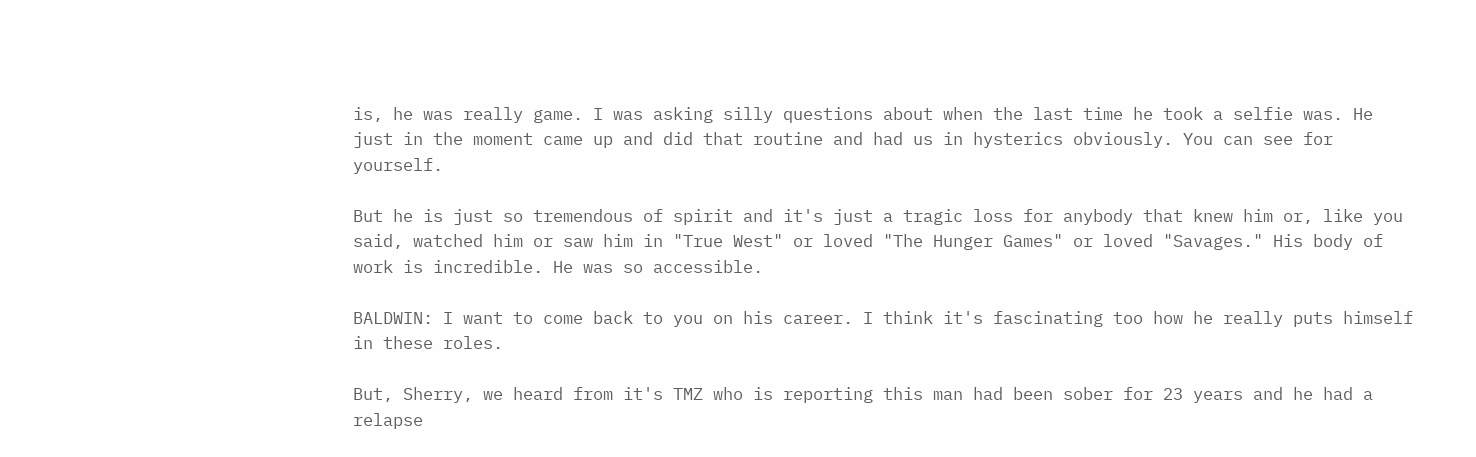is, he was really game. I was asking silly questions about when the last time he took a selfie was. He just in the moment came up and did that routine and had us in hysterics obviously. You can see for yourself.

But he is just so tremendous of spirit and it's just a tragic loss for anybody that knew him or, like you said, watched him or saw him in "True West" or loved "The Hunger Games" or loved "Savages." His body of work is incredible. He was so accessible.

BALDWIN: I want to come back to you on his career. I think it's fascinating too how he really puts himself in these roles.

But, Sherry, we heard from it's TMZ who is reporting this man had been sober for 23 years and he had a relapse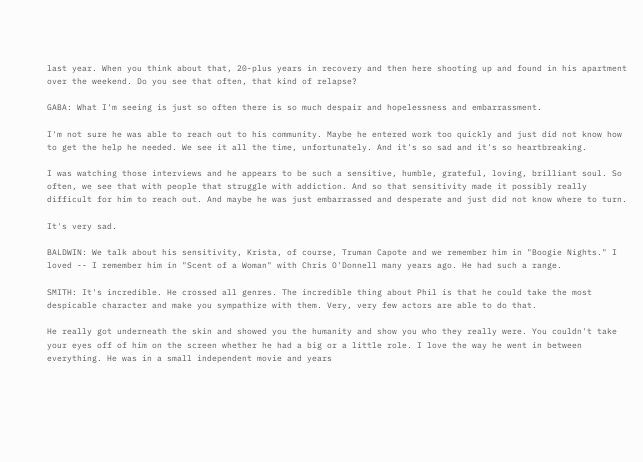last year. When you think about that, 20-plus years in recovery and then here shooting up and found in his apartment over the weekend. Do you see that often, that kind of relapse?

GABA: What I'm seeing is just so often there is so much despair and hopelessness and embarrassment.

I'm not sure he was able to reach out to his community. Maybe he entered work too quickly and just did not know how to get the help he needed. We see it all the time, unfortunately. And it's so sad and it's so heartbreaking.

I was watching those interviews and he appears to be such a sensitive, humble, grateful, loving, brilliant soul. So often, we see that with people that struggle with addiction. And so that sensitivity made it possibly really difficult for him to reach out. And maybe he was just embarrassed and desperate and just did not know where to turn.

It's very sad.

BALDWIN: We talk about his sensitivity, Krista, of course, Truman Capote and we remember him in "Boogie Nights." I loved -- I remember him in "Scent of a Woman" with Chris O'Donnell many years ago. He had such a range.

SMITH: It's incredible. He crossed all genres. The incredible thing about Phil is that he could take the most despicable character and make you sympathize with them. Very, very few actors are able to do that.

He really got underneath the skin and showed you the humanity and show you who they really were. You couldn't take your eyes off of him on the screen whether he had a big or a little role. I love the way he went in between everything. He was in a small independent movie and years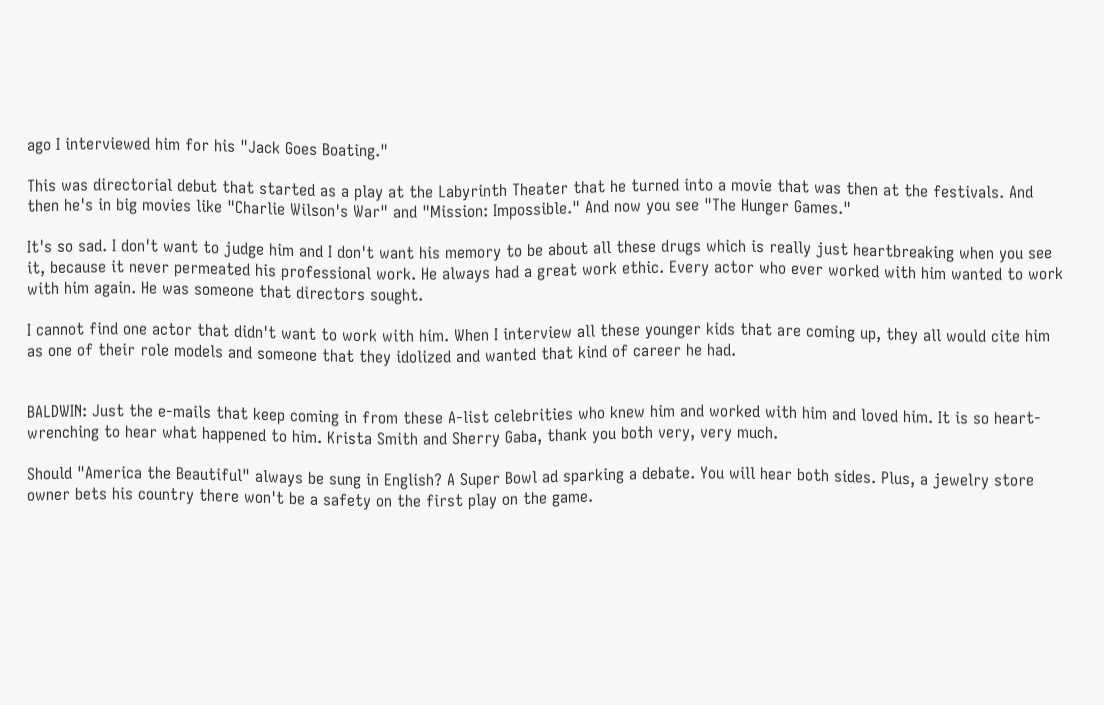ago I interviewed him for his "Jack Goes Boating."

This was directorial debut that started as a play at the Labyrinth Theater that he turned into a movie that was then at the festivals. And then he's in big movies like "Charlie Wilson's War" and "Mission: Impossible." And now you see "The Hunger Games."

It's so sad. I don't want to judge him and I don't want his memory to be about all these drugs which is really just heartbreaking when you see it, because it never permeated his professional work. He always had a great work ethic. Every actor who ever worked with him wanted to work with him again. He was someone that directors sought.

I cannot find one actor that didn't want to work with him. When I interview all these younger kids that are coming up, they all would cite him as one of their role models and someone that they idolized and wanted that kind of career he had.


BALDWIN: Just the e-mails that keep coming in from these A-list celebrities who knew him and worked with him and loved him. It is so heart-wrenching to hear what happened to him. Krista Smith and Sherry Gaba, thank you both very, very much.

Should "America the Beautiful" always be sung in English? A Super Bowl ad sparking a debate. You will hear both sides. Plus, a jewelry store owner bets his country there won't be a safety on the first play on the game.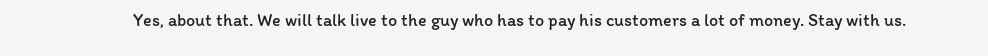Yes, about that. We will talk live to the guy who has to pay his customers a lot of money. Stay with us.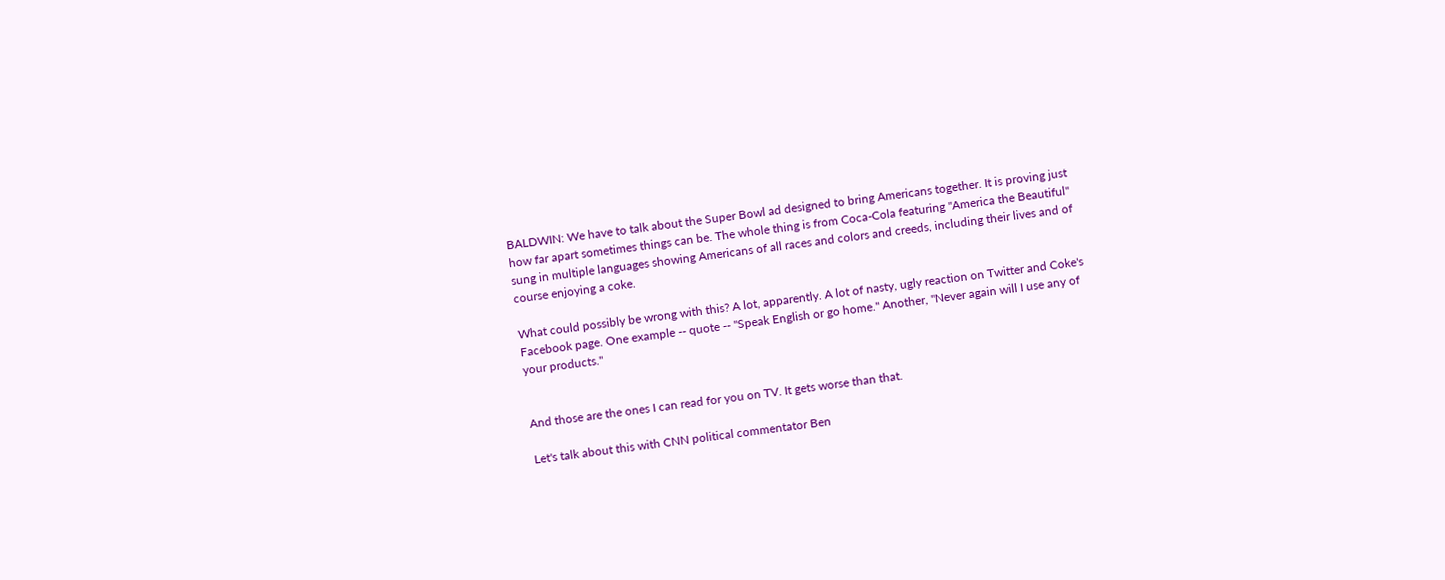BALDWIN: We have to talk about the Super Bowl ad designed to bring Americans together. It is proving just how far apart sometimes things can be. The whole thing is from Coca-Cola featuring "America the Beautiful" sung in multiple languages showing Americans of all races and colors and creeds, including their lives and of course enjoying a coke.

What could possibly be wrong with this? A lot, apparently. A lot of nasty, ugly reaction on Twitter and Coke's Facebook page. One example -- quote -- "Speak English or go home." Another, "Never again will I use any of your products."


And those are the ones I can read for you on TV. It gets worse than that.

Let's talk about this with CNN political commentator Ben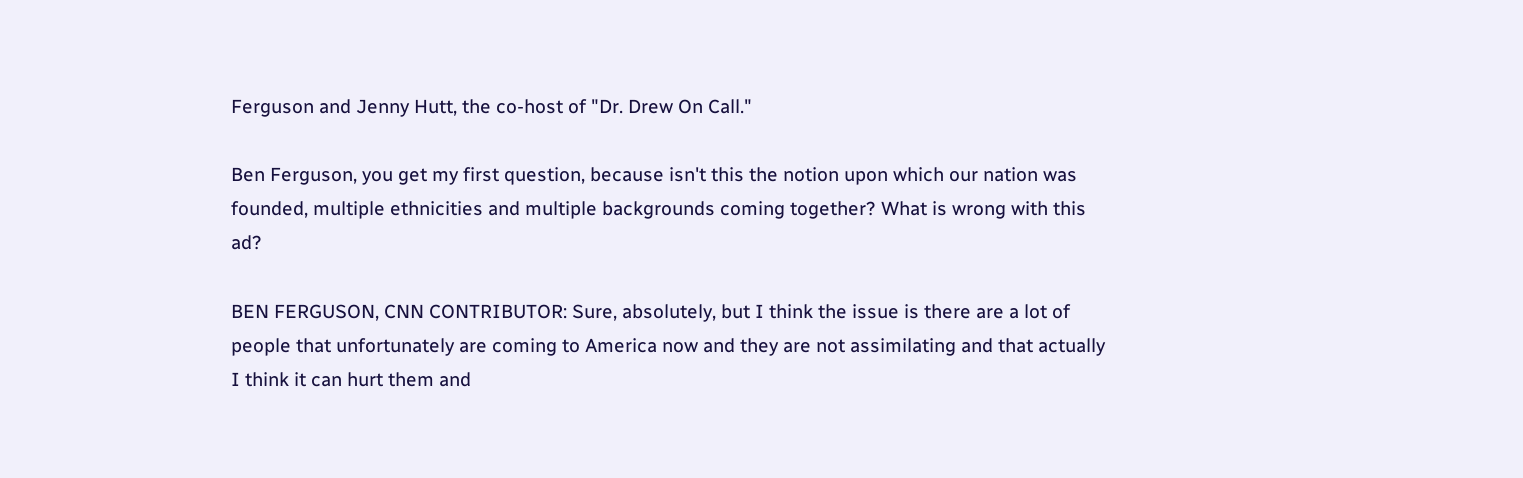Ferguson and Jenny Hutt, the co-host of "Dr. Drew On Call."

Ben Ferguson, you get my first question, because isn't this the notion upon which our nation was founded, multiple ethnicities and multiple backgrounds coming together? What is wrong with this ad?

BEN FERGUSON, CNN CONTRIBUTOR: Sure, absolutely, but I think the issue is there are a lot of people that unfortunately are coming to America now and they are not assimilating and that actually I think it can hurt them and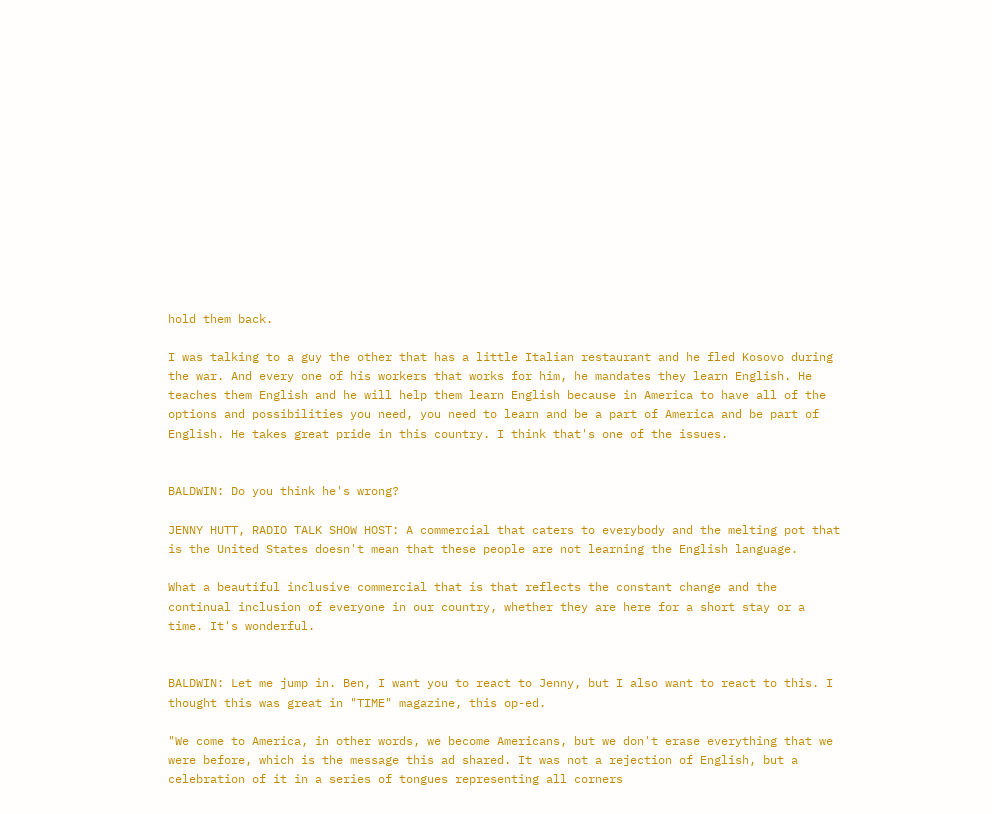hold them back.

I was talking to a guy the other that has a little Italian restaurant and he fled Kosovo during the war. And every one of his workers that works for him, he mandates they learn English. He teaches them English and he will help them learn English because in America to have all of the options and possibilities you need, you need to learn and be a part of America and be part of English. He takes great pride in this country. I think that's one of the issues.


BALDWIN: Do you think he's wrong?

JENNY HUTT, RADIO TALK SHOW HOST: A commercial that caters to everybody and the melting pot that is the United States doesn't mean that these people are not learning the English language.

What a beautiful inclusive commercial that is that reflects the constant change and the continual inclusion of everyone in our country, whether they are here for a short stay or a time. It's wonderful.


BALDWIN: Let me jump in. Ben, I want you to react to Jenny, but I also want to react to this. I thought this was great in "TIME" magazine, this op-ed.

"We come to America, in other words, we become Americans, but we don't erase everything that we were before, which is the message this ad shared. It was not a rejection of English, but a celebration of it in a series of tongues representing all corners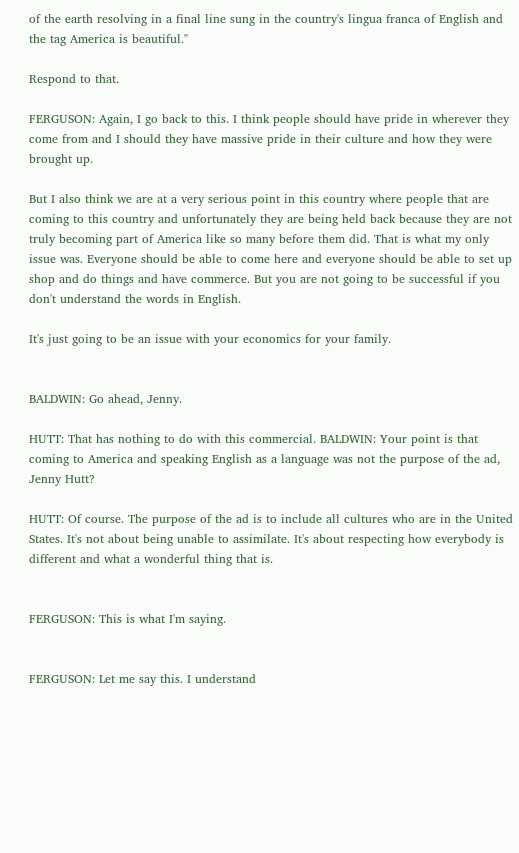of the earth resolving in a final line sung in the country's lingua franca of English and the tag America is beautiful."

Respond to that.

FERGUSON: Again, I go back to this. I think people should have pride in wherever they come from and I should they have massive pride in their culture and how they were brought up.

But I also think we are at a very serious point in this country where people that are coming to this country and unfortunately they are being held back because they are not truly becoming part of America like so many before them did. That is what my only issue was. Everyone should be able to come here and everyone should be able to set up shop and do things and have commerce. But you are not going to be successful if you don't understand the words in English.

It's just going to be an issue with your economics for your family.


BALDWIN: Go ahead, Jenny.

HUTT: That has nothing to do with this commercial. BALDWIN: Your point is that coming to America and speaking English as a language was not the purpose of the ad, Jenny Hutt?

HUTT: Of course. The purpose of the ad is to include all cultures who are in the United States. It's not about being unable to assimilate. It's about respecting how everybody is different and what a wonderful thing that is.


FERGUSON: This is what I'm saying.


FERGUSON: Let me say this. I understand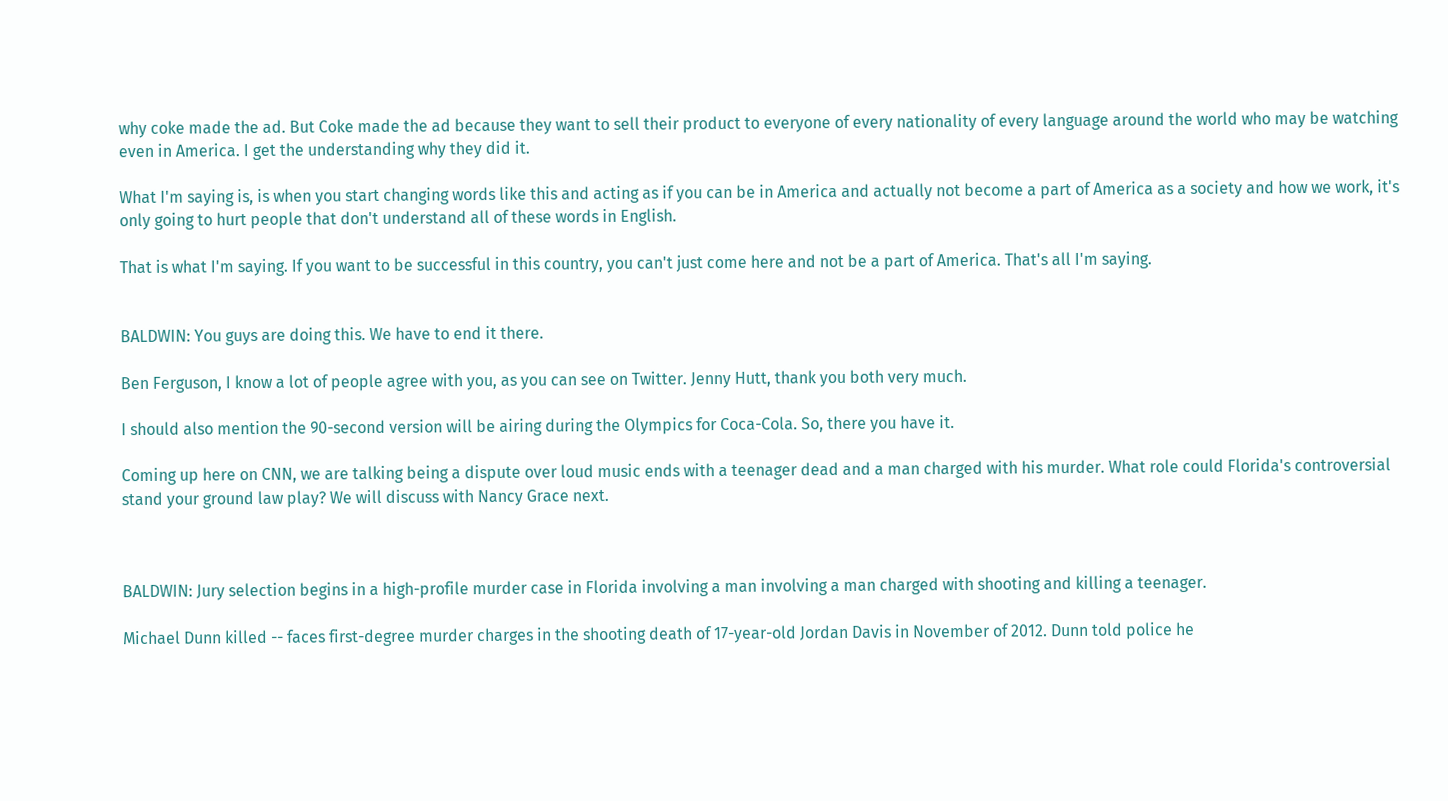why coke made the ad. But Coke made the ad because they want to sell their product to everyone of every nationality of every language around the world who may be watching even in America. I get the understanding why they did it.

What I'm saying is, is when you start changing words like this and acting as if you can be in America and actually not become a part of America as a society and how we work, it's only going to hurt people that don't understand all of these words in English.

That is what I'm saying. If you want to be successful in this country, you can't just come here and not be a part of America. That's all I'm saying.


BALDWIN: You guys are doing this. We have to end it there.

Ben Ferguson, I know a lot of people agree with you, as you can see on Twitter. Jenny Hutt, thank you both very much.

I should also mention the 90-second version will be airing during the Olympics for Coca-Cola. So, there you have it.

Coming up here on CNN, we are talking being a dispute over loud music ends with a teenager dead and a man charged with his murder. What role could Florida's controversial stand your ground law play? We will discuss with Nancy Grace next.



BALDWIN: Jury selection begins in a high-profile murder case in Florida involving a man involving a man charged with shooting and killing a teenager.

Michael Dunn killed -- faces first-degree murder charges in the shooting death of 17-year-old Jordan Davis in November of 2012. Dunn told police he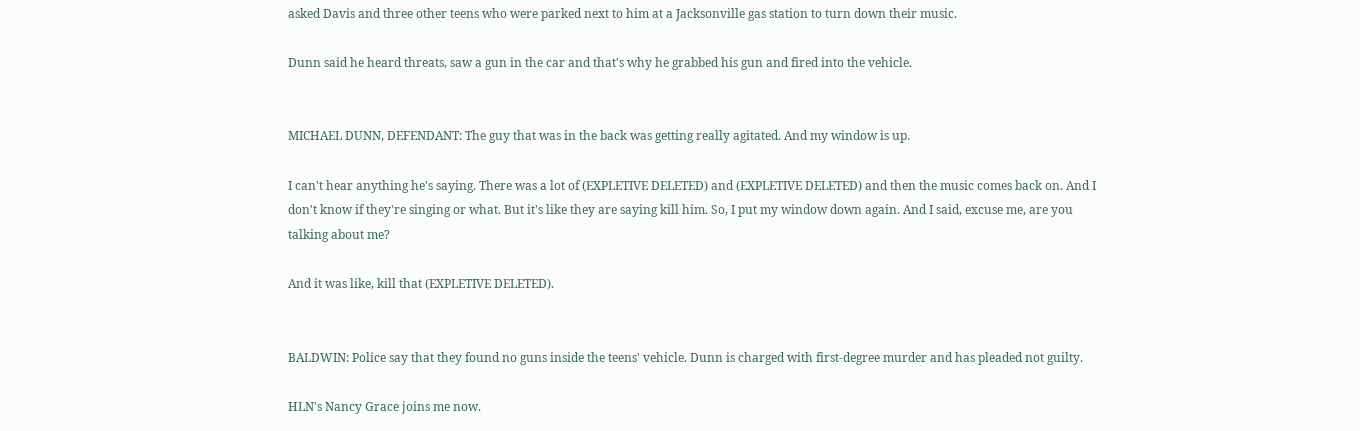asked Davis and three other teens who were parked next to him at a Jacksonville gas station to turn down their music.

Dunn said he heard threats, saw a gun in the car and that's why he grabbed his gun and fired into the vehicle.


MICHAEL DUNN, DEFENDANT: The guy that was in the back was getting really agitated. And my window is up.

I can't hear anything he's saying. There was a lot of (EXPLETIVE DELETED) and (EXPLETIVE DELETED) and then the music comes back on. And I don't know if they're singing or what. But it's like they are saying kill him. So, I put my window down again. And I said, excuse me, are you talking about me?

And it was like, kill that (EXPLETIVE DELETED).


BALDWIN: Police say that they found no guns inside the teens' vehicle. Dunn is charged with first-degree murder and has pleaded not guilty.

HLN's Nancy Grace joins me now.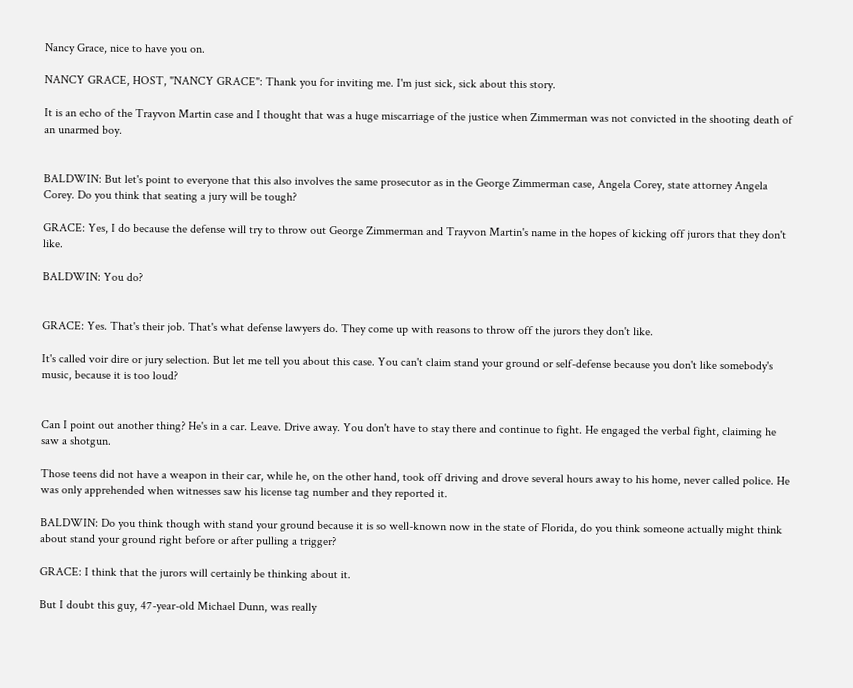Nancy Grace, nice to have you on.

NANCY GRACE, HOST, "NANCY GRACE": Thank you for inviting me. I'm just sick, sick about this story.

It is an echo of the Trayvon Martin case and I thought that was a huge miscarriage of the justice when Zimmerman was not convicted in the shooting death of an unarmed boy.


BALDWIN: But let's point to everyone that this also involves the same prosecutor as in the George Zimmerman case, Angela Corey, state attorney Angela Corey. Do you think that seating a jury will be tough?

GRACE: Yes, I do because the defense will try to throw out George Zimmerman and Trayvon Martin's name in the hopes of kicking off jurors that they don't like.

BALDWIN: You do?


GRACE: Yes. That's their job. That's what defense lawyers do. They come up with reasons to throw off the jurors they don't like.

It's called voir dire or jury selection. But let me tell you about this case. You can't claim stand your ground or self-defense because you don't like somebody's music, because it is too loud?


Can I point out another thing? He's in a car. Leave. Drive away. You don't have to stay there and continue to fight. He engaged the verbal fight, claiming he saw a shotgun.

Those teens did not have a weapon in their car, while he, on the other hand, took off driving and drove several hours away to his home, never called police. He was only apprehended when witnesses saw his license tag number and they reported it.

BALDWIN: Do you think though with stand your ground because it is so well-known now in the state of Florida, do you think someone actually might think about stand your ground right before or after pulling a trigger?

GRACE: I think that the jurors will certainly be thinking about it.

But I doubt this guy, 47-year-old Michael Dunn, was really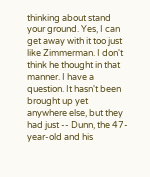thinking about stand your ground. Yes, I can get away with it too just like Zimmerman. I don't think he thought in that manner. I have a question. It hasn't been brought up yet anywhere else, but they had just -- Dunn, the 47-year-old and his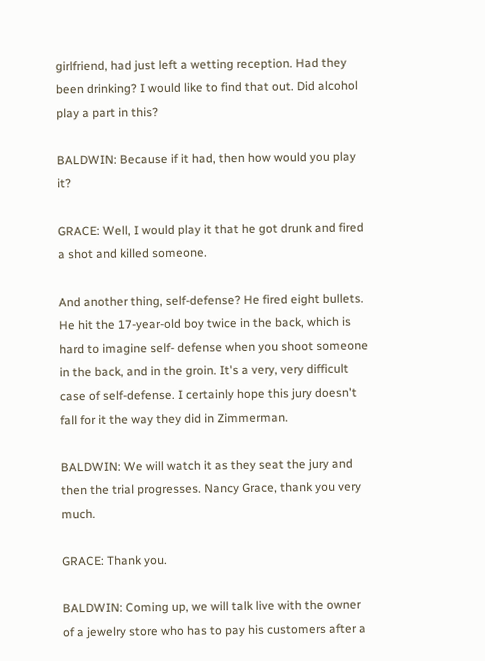girlfriend, had just left a wetting reception. Had they been drinking? I would like to find that out. Did alcohol play a part in this?

BALDWIN: Because if it had, then how would you play it?

GRACE: Well, I would play it that he got drunk and fired a shot and killed someone.

And another thing, self-defense? He fired eight bullets. He hit the 17-year-old boy twice in the back, which is hard to imagine self- defense when you shoot someone in the back, and in the groin. It's a very, very difficult case of self-defense. I certainly hope this jury doesn't fall for it the way they did in Zimmerman.

BALDWIN: We will watch it as they seat the jury and then the trial progresses. Nancy Grace, thank you very much.

GRACE: Thank you.

BALDWIN: Coming up, we will talk live with the owner of a jewelry store who has to pay his customers after a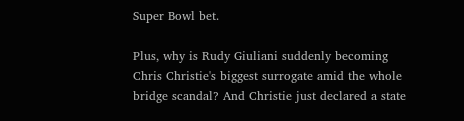Super Bowl bet.

Plus, why is Rudy Giuliani suddenly becoming Chris Christie's biggest surrogate amid the whole bridge scandal? And Christie just declared a state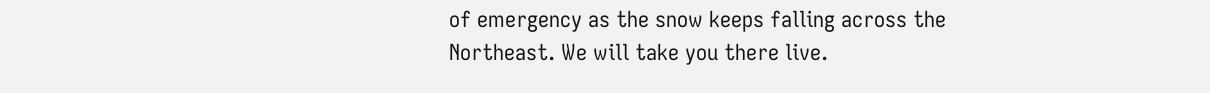of emergency as the snow keeps falling across the Northeast. We will take you there live.